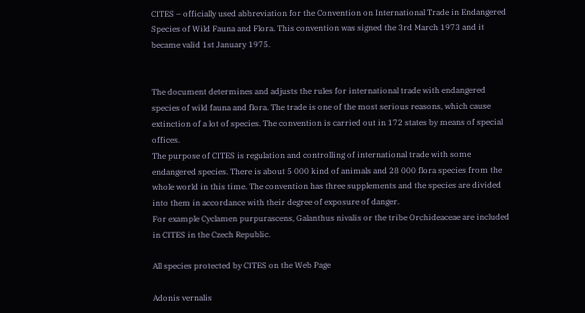CITES – officially used abbreviation for the Convention on International Trade in Endangered Species of Wild Fauna and Flora. This convention was signed the 3rd March 1973 and it became valid 1st January 1975.


The document determines and adjusts the rules for international trade with endangered species of wild fauna and flora. The trade is one of the most serious reasons, which cause extinction of a lot of species. The convention is carried out in 172 states by means of special offices.
The purpose of CITES is regulation and controlling of international trade with some endangered species. There is about 5 000 kind of animals and 28 000 flora species from the whole world in this time. The convention has three supplements and the species are divided into them in accordance with their degree of exposure of danger.
For example Cyclamen purpurascens, Galanthus nivalis or the tribe Orchideaceae are included in CITES in the Czech Republic.

All species protected by CITES on the Web Page

Adonis vernalis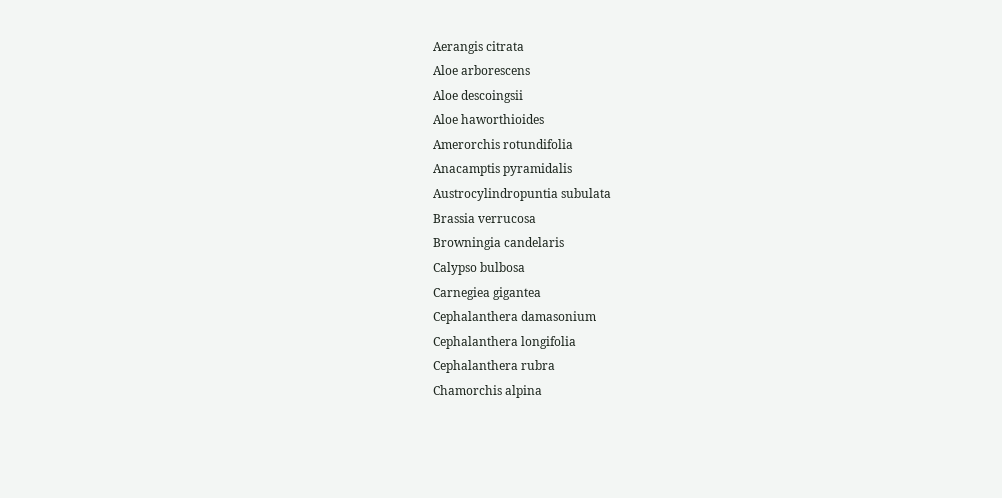Aerangis citrata
Aloe arborescens
Aloe descoingsii
Aloe haworthioides
Amerorchis rotundifolia
Anacamptis pyramidalis
Austrocylindropuntia subulata
Brassia verrucosa
Browningia candelaris
Calypso bulbosa
Carnegiea gigantea
Cephalanthera damasonium
Cephalanthera longifolia
Cephalanthera rubra
Chamorchis alpina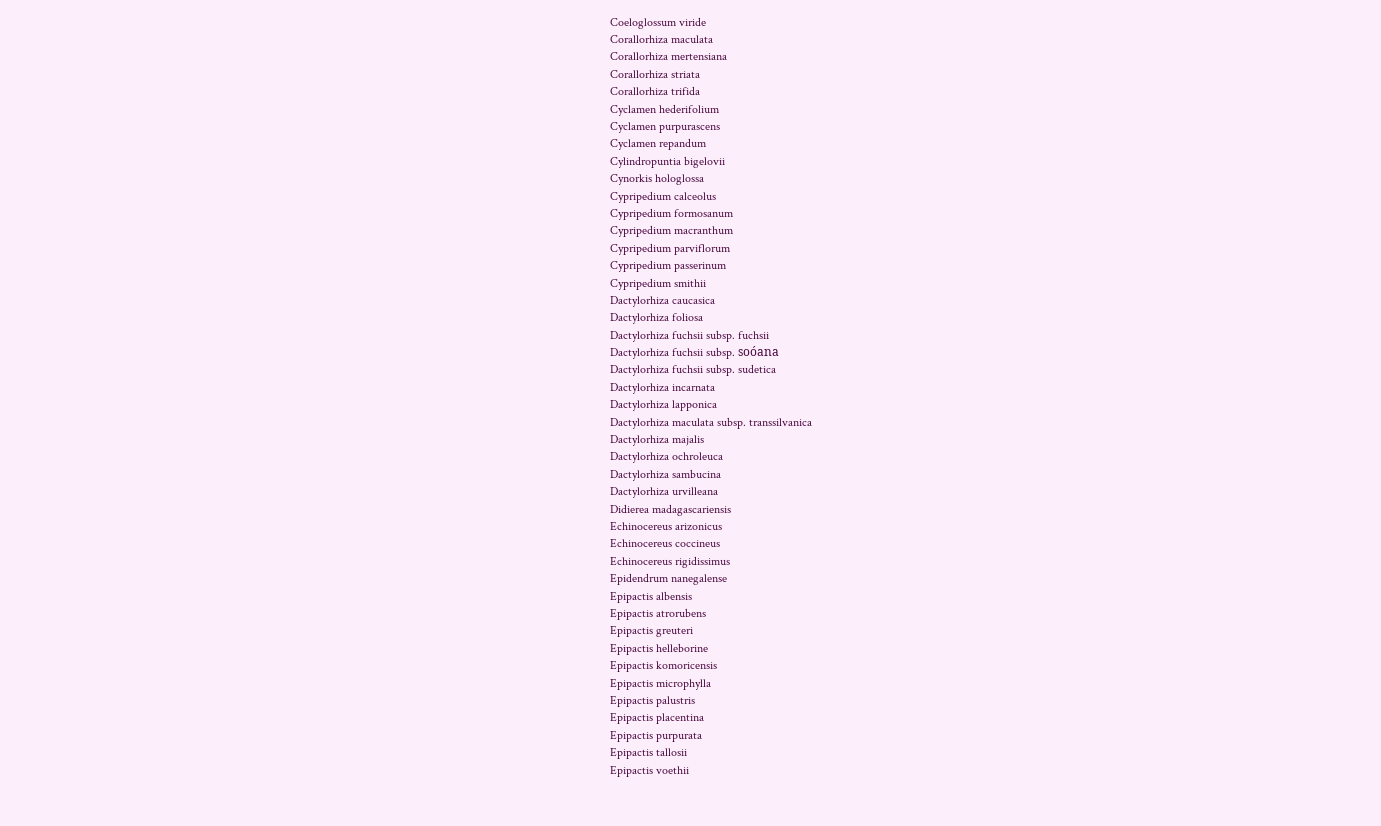Coeloglossum viride
Corallorhiza maculata
Corallorhiza mertensiana
Corallorhiza striata
Corallorhiza trifida
Cyclamen hederifolium
Cyclamen purpurascens
Cyclamen repandum
Cylindropuntia bigelovii
Cynorkis hologlossa
Cypripedium calceolus
Cypripedium formosanum
Cypripedium macranthum
Cypripedium parviflorum
Cypripedium passerinum
Cypripedium smithii
Dactylorhiza caucasica
Dactylorhiza foliosa
Dactylorhiza fuchsii subsp. fuchsii
Dactylorhiza fuchsii subsp. soóana
Dactylorhiza fuchsii subsp. sudetica
Dactylorhiza incarnata
Dactylorhiza lapponica
Dactylorhiza maculata subsp. transsilvanica
Dactylorhiza majalis
Dactylorhiza ochroleuca
Dactylorhiza sambucina
Dactylorhiza urvilleana
Didierea madagascariensis
Echinocereus arizonicus
Echinocereus coccineus
Echinocereus rigidissimus
Epidendrum nanegalense
Epipactis albensis
Epipactis atrorubens
Epipactis greuteri
Epipactis helleborine
Epipactis komoricensis
Epipactis microphylla
Epipactis palustris
Epipactis placentina
Epipactis purpurata
Epipactis tallosii
Epipactis voethii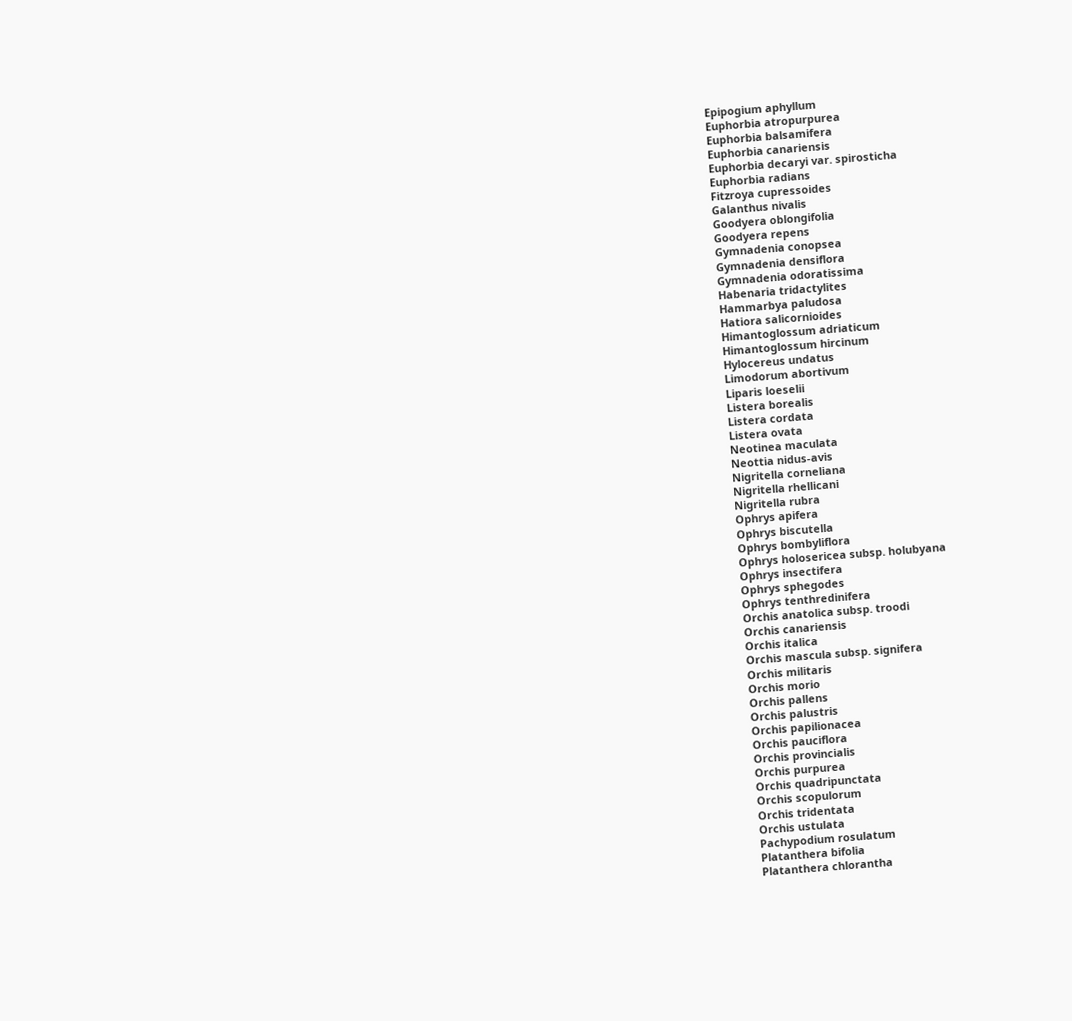Epipogium aphyllum
Euphorbia atropurpurea
Euphorbia balsamifera
Euphorbia canariensis
Euphorbia decaryi var. spirosticha
Euphorbia radians
Fitzroya cupressoides
Galanthus nivalis
Goodyera oblongifolia
Goodyera repens
Gymnadenia conopsea
Gymnadenia densiflora
Gymnadenia odoratissima
Habenaria tridactylites
Hammarbya paludosa
Hatiora salicornioides
Himantoglossum adriaticum
Himantoglossum hircinum
Hylocereus undatus
Limodorum abortivum
Liparis loeselii
Listera borealis
Listera cordata
Listera ovata
Neotinea maculata
Neottia nidus-avis
Nigritella corneliana
Nigritella rhellicani
Nigritella rubra
Ophrys apifera
Ophrys biscutella
Ophrys bombyliflora
Ophrys holosericea subsp. holubyana
Ophrys insectifera
Ophrys sphegodes
Ophrys tenthredinifera
Orchis anatolica subsp. troodi
Orchis canariensis
Orchis italica
Orchis mascula subsp. signifera
Orchis militaris
Orchis morio
Orchis pallens
Orchis palustris
Orchis papilionacea
Orchis pauciflora
Orchis provincialis
Orchis purpurea
Orchis quadripunctata
Orchis scopulorum
Orchis tridentata
Orchis ustulata
Pachypodium rosulatum
Platanthera bifolia
Platanthera chlorantha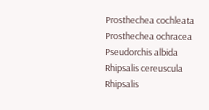Prosthechea cochleata
Prosthechea ochracea
Pseudorchis albida
Rhipsalis cereuscula
Rhipsalis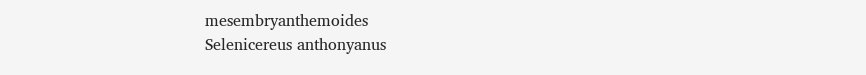mesembryanthemoides
Selenicereus anthonyanus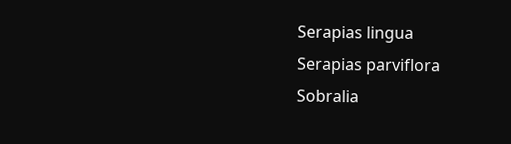Serapias lingua
Serapias parviflora
Sobralia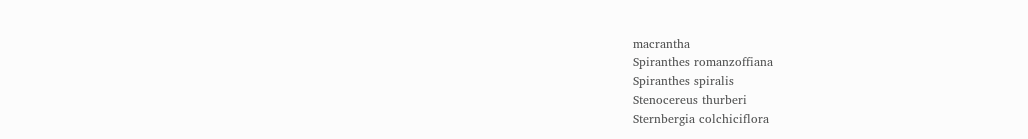macrantha
Spiranthes romanzoffiana
Spiranthes spiralis
Stenocereus thurberi
Sternbergia colchiciflora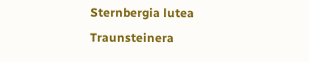Sternbergia lutea
Traunsteinera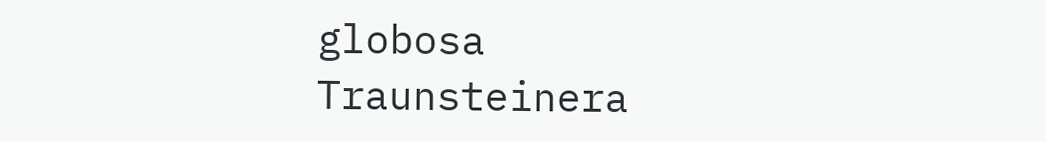globosa
Traunsteinera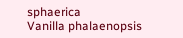sphaerica
Vanilla phalaenopsis